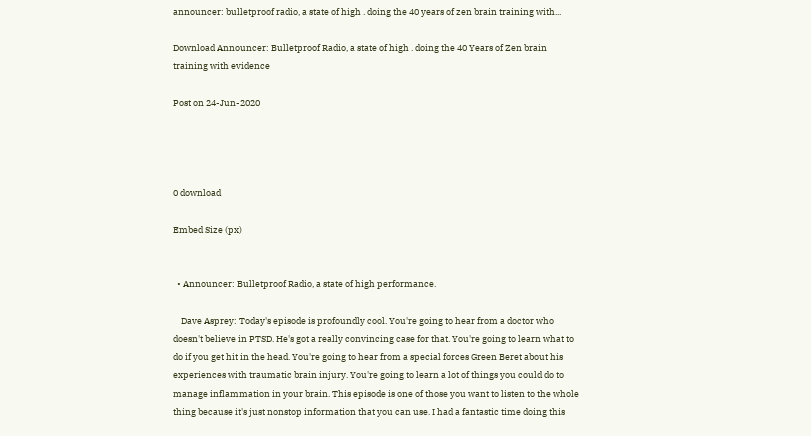announcer: bulletproof radio, a state of high . doing the 40 years of zen brain training with...

Download Announcer: Bulletproof Radio, a state of high . doing the 40 Years of Zen brain training with evidence

Post on 24-Jun-2020




0 download

Embed Size (px)


  • Announcer: Bulletproof Radio, a state of high performance.

    Dave Asprey: Today's episode is profoundly cool. You're going to hear from a doctor who doesn't believe in PTSD. He's got a really convincing case for that. You're going to learn what to do if you get hit in the head. You're going to hear from a special forces Green Beret about his experiences with traumatic brain injury. You're going to learn a lot of things you could do to manage inflammation in your brain. This episode is one of those you want to listen to the whole thing because it's just nonstop information that you can use. I had a fantastic time doing this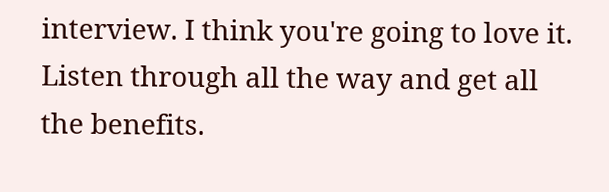interview. I think you're going to love it. Listen through all the way and get all the benefits.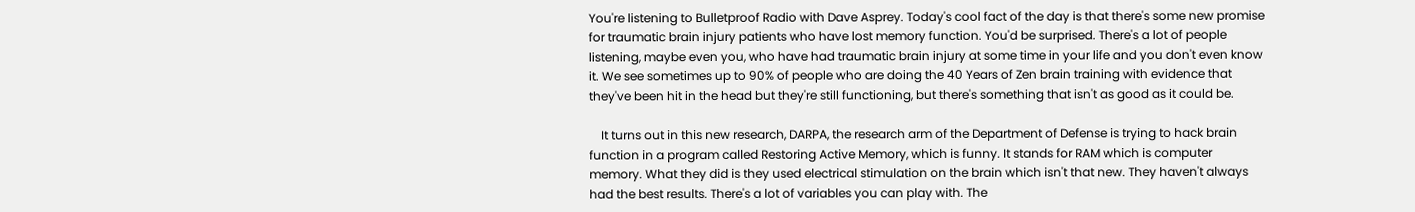You're listening to Bulletproof Radio with Dave Asprey. Today's cool fact of the day is that there's some new promise for traumatic brain injury patients who have lost memory function. You'd be surprised. There's a lot of people listening, maybe even you, who have had traumatic brain injury at some time in your life and you don't even know it. We see sometimes up to 90% of people who are doing the 40 Years of Zen brain training with evidence that they've been hit in the head but they're still functioning, but there's something that isn't as good as it could be.

    It turns out in this new research, DARPA, the research arm of the Department of Defense is trying to hack brain function in a program called Restoring Active Memory, which is funny. It stands for RAM which is computer memory. What they did is they used electrical stimulation on the brain which isn't that new. They haven't always had the best results. There's a lot of variables you can play with. The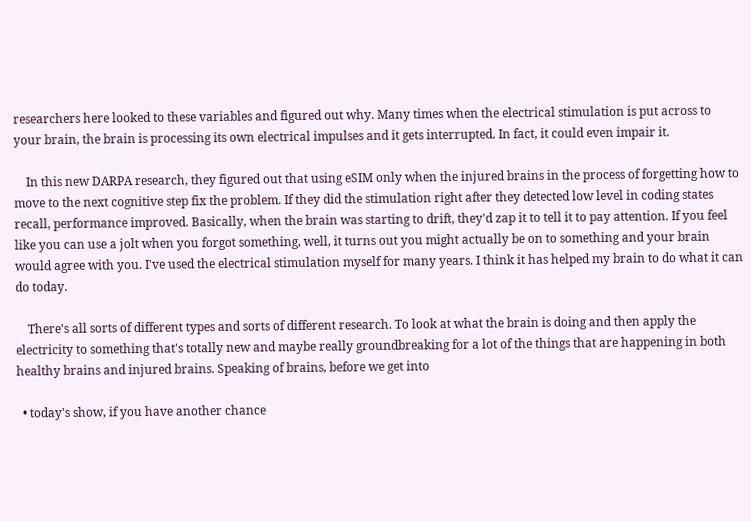researchers here looked to these variables and figured out why. Many times when the electrical stimulation is put across to your brain, the brain is processing its own electrical impulses and it gets interrupted. In fact, it could even impair it.

    In this new DARPA research, they figured out that using eSIM only when the injured brains in the process of forgetting how to move to the next cognitive step fix the problem. If they did the stimulation right after they detected low level in coding states recall, performance improved. Basically, when the brain was starting to drift, they'd zap it to tell it to pay attention. If you feel like you can use a jolt when you forgot something, well, it turns out you might actually be on to something and your brain would agree with you. I've used the electrical stimulation myself for many years. I think it has helped my brain to do what it can do today.

    There's all sorts of different types and sorts of different research. To look at what the brain is doing and then apply the electricity to something that's totally new and maybe really groundbreaking for a lot of the things that are happening in both healthy brains and injured brains. Speaking of brains, before we get into

  • today's show, if you have another chance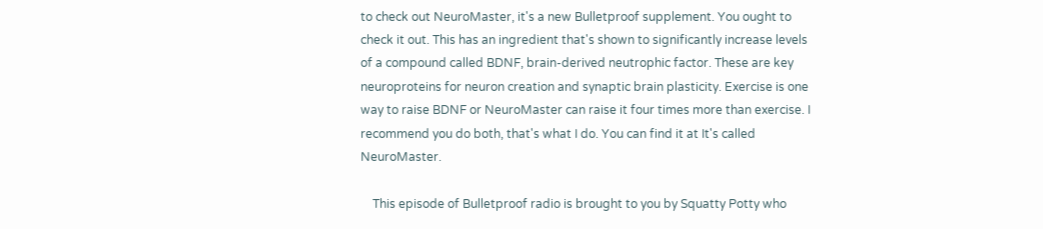to check out NeuroMaster, it's a new Bulletproof supplement. You ought to check it out. This has an ingredient that's shown to significantly increase levels of a compound called BDNF, brain-derived neutrophic factor. These are key neuroproteins for neuron creation and synaptic brain plasticity. Exercise is one way to raise BDNF or NeuroMaster can raise it four times more than exercise. I recommend you do both, that's what I do. You can find it at It's called NeuroMaster.

    This episode of Bulletproof radio is brought to you by Squatty Potty who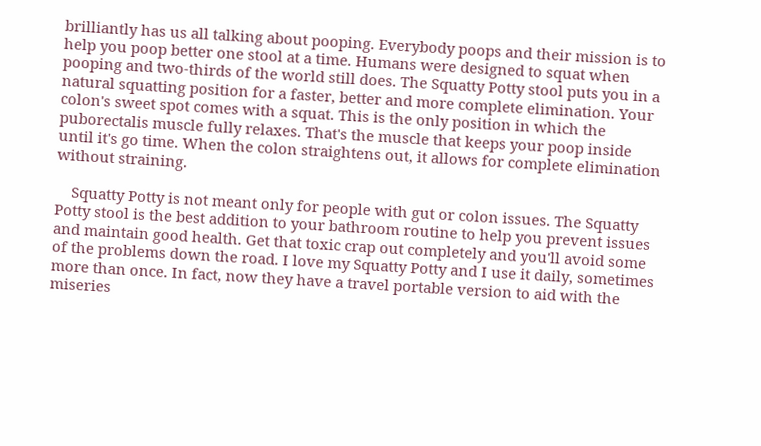brilliantly has us all talking about pooping. Everybody poops and their mission is to help you poop better one stool at a time. Humans were designed to squat when pooping and two-thirds of the world still does. The Squatty Potty stool puts you in a natural squatting position for a faster, better and more complete elimination. Your colon's sweet spot comes with a squat. This is the only position in which the puborectalis muscle fully relaxes. That's the muscle that keeps your poop inside until it's go time. When the colon straightens out, it allows for complete elimination without straining.

    Squatty Potty is not meant only for people with gut or colon issues. The Squatty Potty stool is the best addition to your bathroom routine to help you prevent issues and maintain good health. Get that toxic crap out completely and you'll avoid some of the problems down the road. I love my Squatty Potty and I use it daily, sometimes more than once. In fact, now they have a travel portable version to aid with the miseries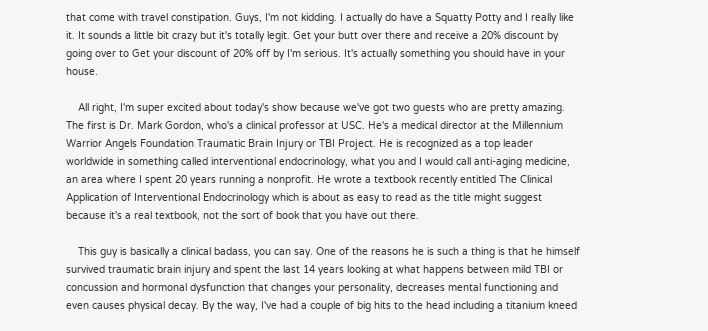that come with travel constipation. Guys, I'm not kidding. I actually do have a Squatty Potty and I really like it. It sounds a little bit crazy but it's totally legit. Get your butt over there and receive a 20% discount by going over to Get your discount of 20% off by I'm serious. It's actually something you should have in your house.

    All right, I'm super excited about today's show because we've got two guests who are pretty amazing. The first is Dr. Mark Gordon, who's a clinical professor at USC. He's a medical director at the Millennium Warrior Angels Foundation Traumatic Brain Injury or TBI Project. He is recognized as a top leader worldwide in something called interventional endocrinology, what you and I would call anti-aging medicine, an area where I spent 20 years running a nonprofit. He wrote a textbook recently entitled The Clinical Application of Interventional Endocrinology which is about as easy to read as the title might suggest because it's a real textbook, not the sort of book that you have out there.

    This guy is basically a clinical badass, you can say. One of the reasons he is such a thing is that he himself survived traumatic brain injury and spent the last 14 years looking at what happens between mild TBI or concussion and hormonal dysfunction that changes your personality, decreases mental functioning and even causes physical decay. By the way, I've had a couple of big hits to the head including a titanium kneed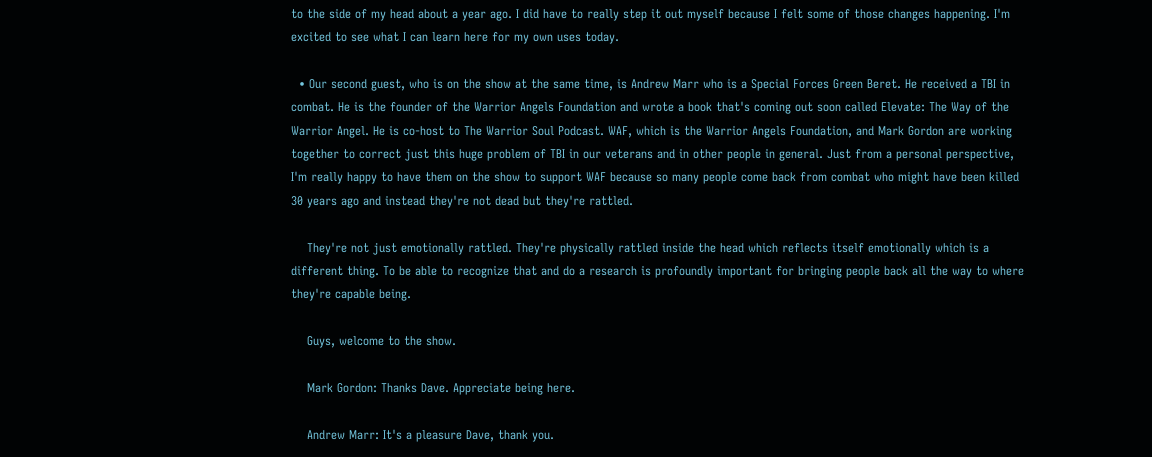to the side of my head about a year ago. I did have to really step it out myself because I felt some of those changes happening. I'm excited to see what I can learn here for my own uses today.

  • Our second guest, who is on the show at the same time, is Andrew Marr who is a Special Forces Green Beret. He received a TBI in combat. He is the founder of the Warrior Angels Foundation and wrote a book that's coming out soon called Elevate: The Way of the Warrior Angel. He is co-host to The Warrior Soul Podcast. WAF, which is the Warrior Angels Foundation, and Mark Gordon are working together to correct just this huge problem of TBI in our veterans and in other people in general. Just from a personal perspective, I'm really happy to have them on the show to support WAF because so many people come back from combat who might have been killed 30 years ago and instead they're not dead but they're rattled.

    They're not just emotionally rattled. They're physically rattled inside the head which reflects itself emotionally which is a different thing. To be able to recognize that and do a research is profoundly important for bringing people back all the way to where they're capable being.

    Guys, welcome to the show.

    Mark Gordon: Thanks Dave. Appreciate being here.

    Andrew Marr: It's a pleasure Dave, thank you.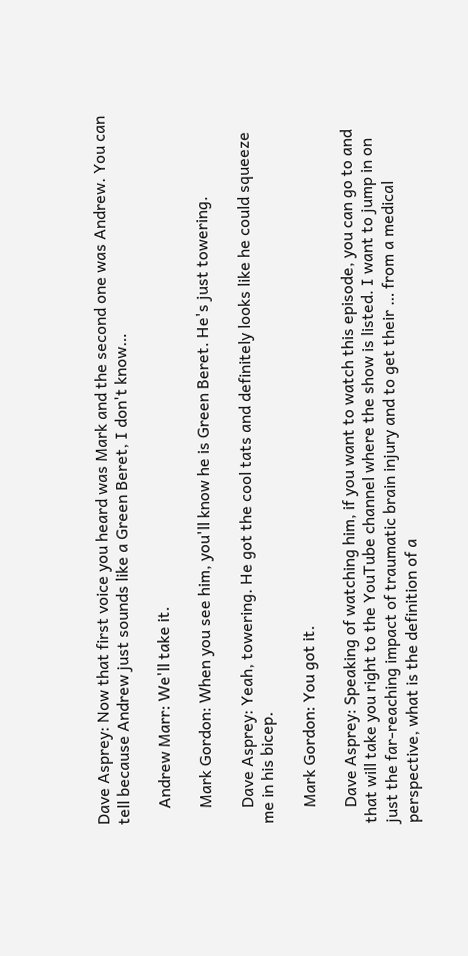Dave Asprey: Now that first voice you heard was Mark and the second one was Andrew. You can tell because Andrew just sounds like a Green Beret, I don't know…

    Andrew Marr: We'll take it.

    Mark Gordon: When you see him, you'll know he is Green Beret. He's just towering.

    Dave Asprey: Yeah, towering. He got the cool tats and definitely looks like he could squeeze me in his bicep.

    Mark Gordon: You got it.

    Dave Asprey: Speaking of watching him, if you want to watch this episode, you can go to and that will take you right to the YouTube channel where the show is listed. I want to jump in on just the far-reaching impact of traumatic brain injury and to get their … from a medical perspective, what is the definition of a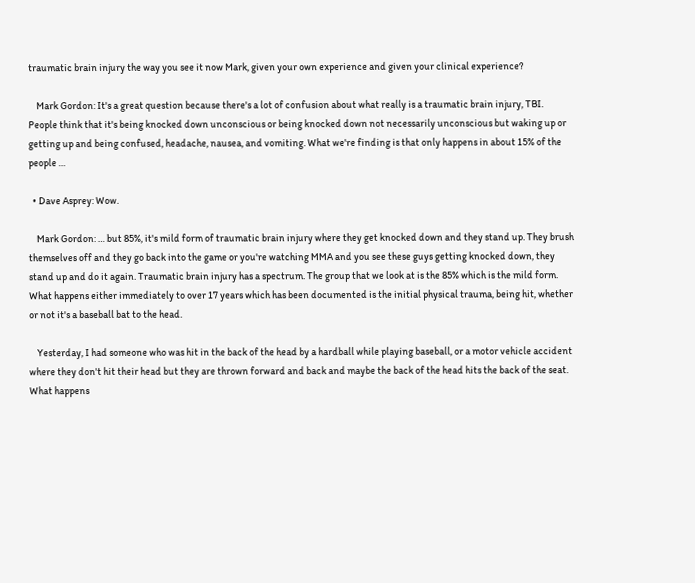traumatic brain injury the way you see it now Mark, given your own experience and given your clinical experience?

    Mark Gordon: It's a great question because there's a lot of confusion about what really is a traumatic brain injury, TBI. People think that it's being knocked down unconscious or being knocked down not necessarily unconscious but waking up or getting up and being confused, headache, nausea, and vomiting. What we're finding is that only happens in about 15% of the people …

  • Dave Asprey: Wow.

    Mark Gordon: … but 85%, it's mild form of traumatic brain injury where they get knocked down and they stand up. They brush themselves off and they go back into the game or you're watching MMA and you see these guys getting knocked down, they stand up and do it again. Traumatic brain injury has a spectrum. The group that we look at is the 85% which is the mild form. What happens either immediately to over 17 years which has been documented is the initial physical trauma, being hit, whether or not it's a baseball bat to the head.

    Yesterday, I had someone who was hit in the back of the head by a hardball while playing baseball, or a motor vehicle accident where they don't hit their head but they are thrown forward and back and maybe the back of the head hits the back of the seat. What happens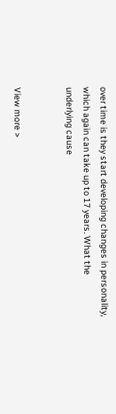over time is they start developing changes in personality, which again can take up to 17 years. What the underlying cause


View more >